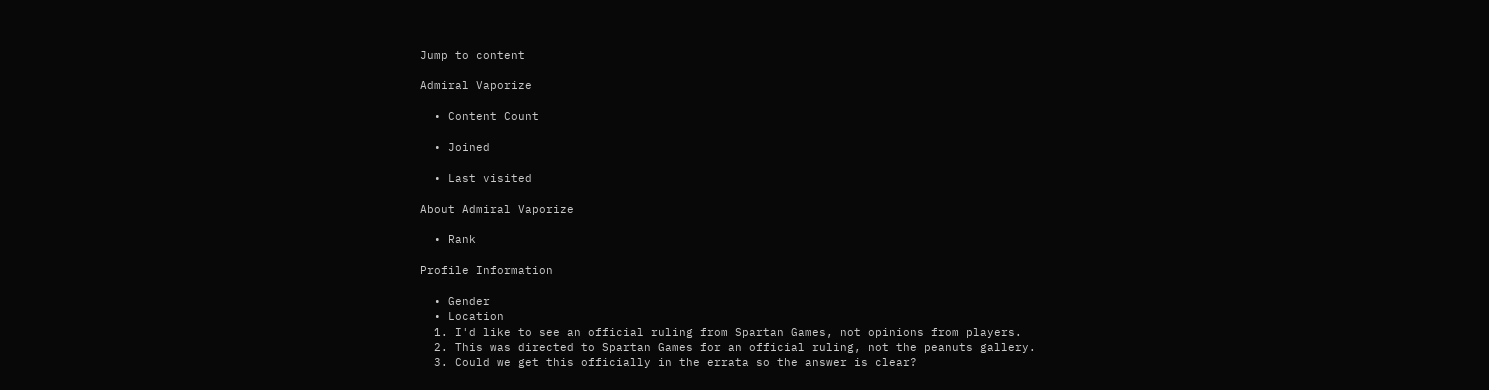Jump to content

Admiral Vaporize

  • Content Count

  • Joined

  • Last visited

About Admiral Vaporize

  • Rank

Profile Information

  • Gender
  • Location
  1. I'd like to see an official ruling from Spartan Games, not opinions from players.
  2. This was directed to Spartan Games for an official ruling, not the peanuts gallery.
  3. Could we get this officially in the errata so the answer is clear?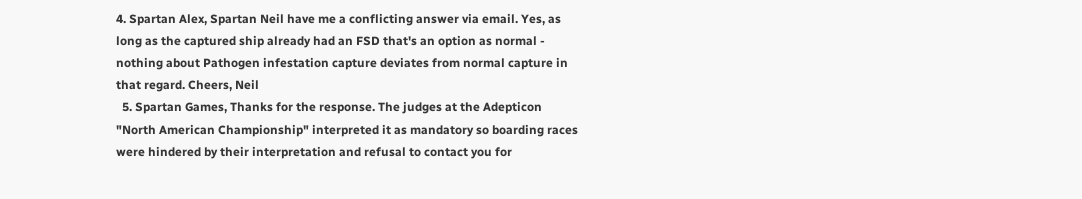4. Spartan Alex, Spartan Neil have me a conflicting answer via email. Yes, as long as the captured ship already had an FSD that's an option as normal - nothing about Pathogen infestation capture deviates from normal capture in that regard. Cheers, Neil
  5. Spartan Games, Thanks for the response. The judges at the Adepticon "North American Championship" interpreted it as mandatory so boarding races were hindered by their interpretation and refusal to contact you for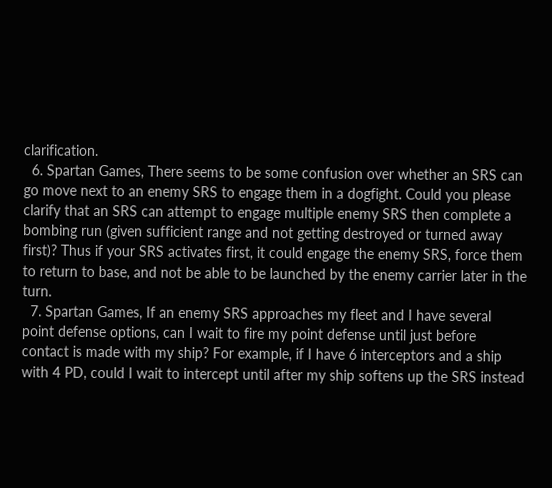clarification.
  6. Spartan Games, There seems to be some confusion over whether an SRS can go move next to an enemy SRS to engage them in a dogfight. Could you please clarify that an SRS can attempt to engage multiple enemy SRS then complete a bombing run (given sufficient range and not getting destroyed or turned away first)? Thus if your SRS activates first, it could engage the enemy SRS, force them to return to base, and not be able to be launched by the enemy carrier later in the turn.
  7. Spartan Games, If an enemy SRS approaches my fleet and I have several point defense options, can I wait to fire my point defense until just before contact is made with my ship? For example, if I have 6 interceptors and a ship with 4 PD, could I wait to intercept until after my ship softens up the SRS instead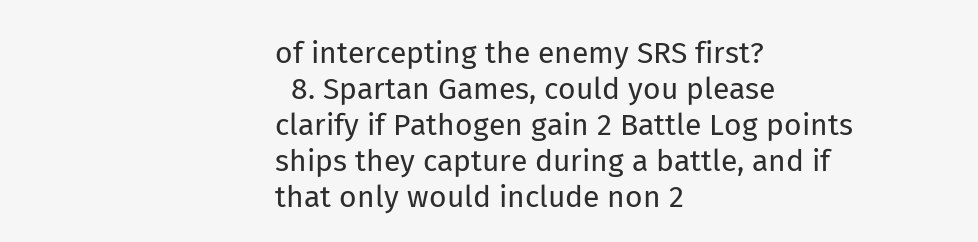of intercepting the enemy SRS first?
  8. Spartan Games, could you please clarify if Pathogen gain 2 Battle Log points ships they capture during a battle, and if that only would include non 2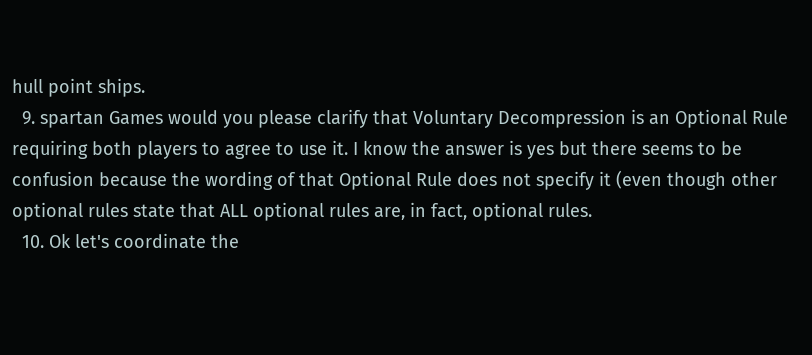hull point ships.
  9. spartan Games would you please clarify that Voluntary Decompression is an Optional Rule requiring both players to agree to use it. I know the answer is yes but there seems to be confusion because the wording of that Optional Rule does not specify it (even though other optional rules state that ALL optional rules are, in fact, optional rules.
  10. Ok let's coordinate the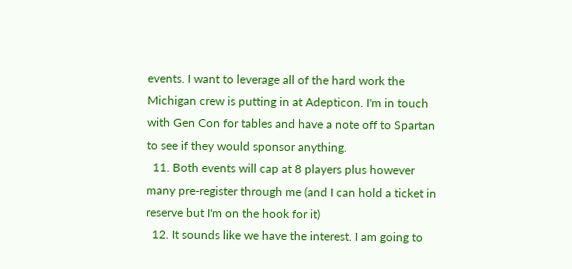events. I want to leverage all of the hard work the Michigan crew is putting in at Adepticon. I'm in touch with Gen Con for tables and have a note off to Spartan to see if they would sponsor anything.
  11. Both events will cap at 8 players plus however many pre-register through me (and I can hold a ticket in reserve but I'm on the hook for it)
  12. It sounds like we have the interest. I am going to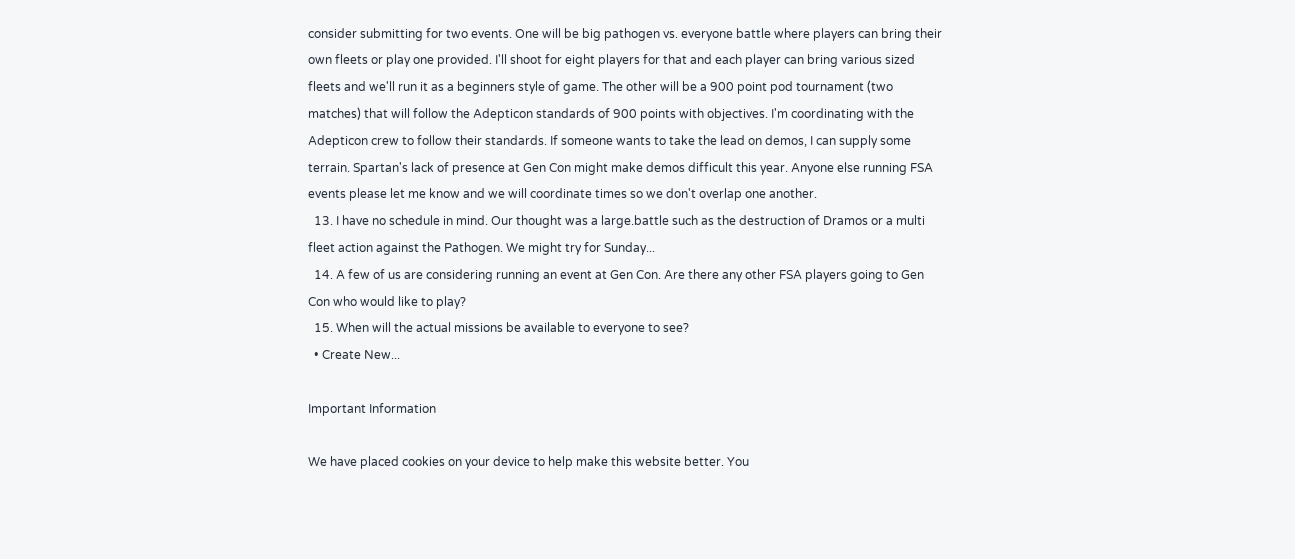consider submitting for two events. One will be big pathogen vs. everyone battle where players can bring their own fleets or play one provided. I'll shoot for eight players for that and each player can bring various sized fleets and we'll run it as a beginners style of game. The other will be a 900 point pod tournament (two matches) that will follow the Adepticon standards of 900 points with objectives. I'm coordinating with the Adepticon crew to follow their standards. If someone wants to take the lead on demos, I can supply some terrain. Spartan's lack of presence at Gen Con might make demos difficult this year. Anyone else running FSA events please let me know and we will coordinate times so we don't overlap one another.
  13. I have no schedule in mind. Our thought was a large.battle such as the destruction of Dramos or a multi fleet action against the Pathogen. We might try for Sunday...
  14. A few of us are considering running an event at Gen Con. Are there any other FSA players going to Gen Con who would like to play?
  15. When will the actual missions be available to everyone to see?
  • Create New...

Important Information

We have placed cookies on your device to help make this website better. You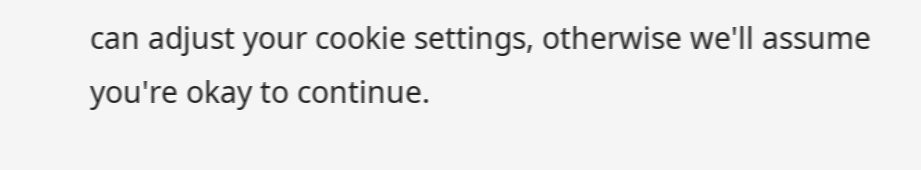can adjust your cookie settings, otherwise we'll assume you're okay to continue.